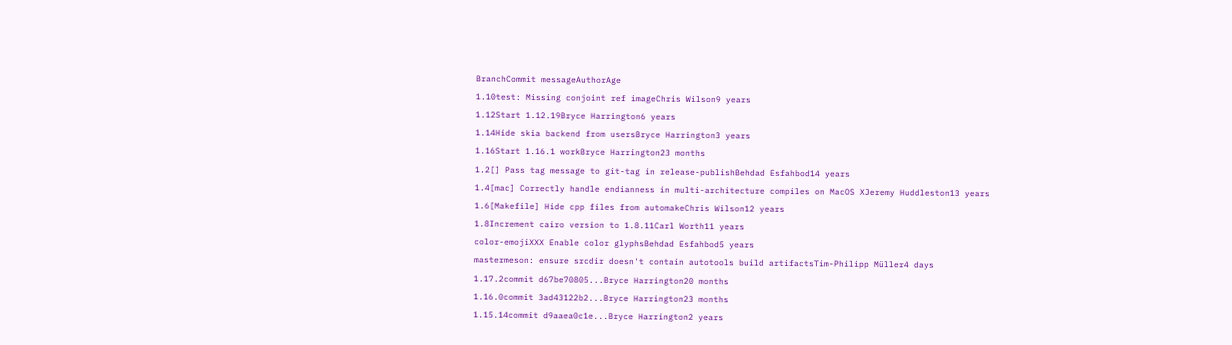BranchCommit messageAuthorAge
1.10test: Missing conjoint ref imageChris Wilson9 years
1.12Start 1.12.19Bryce Harrington6 years
1.14Hide skia backend from usersBryce Harrington3 years
1.16Start 1.16.1 workBryce Harrington23 months
1.2[] Pass tag message to git-tag in release-publishBehdad Esfahbod14 years
1.4[mac] Correctly handle endianness in multi-architecture compiles on MacOS XJeremy Huddleston13 years
1.6[Makefile] Hide cpp files from automakeChris Wilson12 years
1.8Increment cairo version to 1.8.11Carl Worth11 years
color-emojiXXX Enable color glyphsBehdad Esfahbod5 years
mastermeson: ensure srcdir doesn't contain autotools build artifactsTim-Philipp Müller4 days
1.17.2commit d67be70805...Bryce Harrington20 months
1.16.0commit 3ad43122b2...Bryce Harrington23 months
1.15.14commit d9aaea0c1e...Bryce Harrington2 years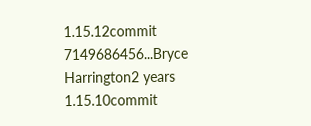1.15.12commit 7149686456...Bryce Harrington2 years
1.15.10commit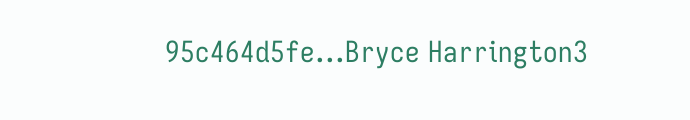95c464d5fe...Bryce Harrington3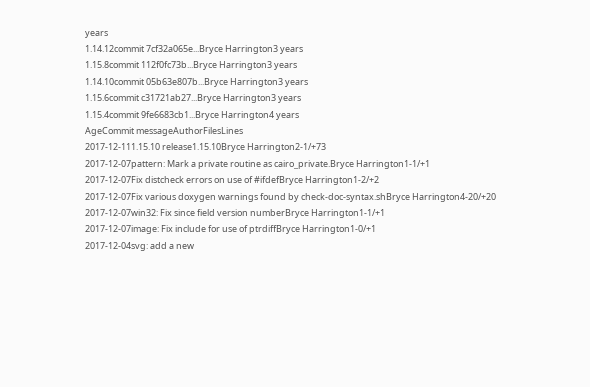years
1.14.12commit 7cf32a065e...Bryce Harrington3 years
1.15.8commit 112f0fc73b...Bryce Harrington3 years
1.14.10commit 05b63e807b...Bryce Harrington3 years
1.15.6commit c31721ab27...Bryce Harrington3 years
1.15.4commit 9fe6683cb1...Bryce Harrington4 years
AgeCommit messageAuthorFilesLines
2017-12-111.15.10 release1.15.10Bryce Harrington2-1/+73
2017-12-07pattern: Mark a private routine as cairo_private.Bryce Harrington1-1/+1
2017-12-07Fix distcheck errors on use of #ifdefBryce Harrington1-2/+2
2017-12-07Fix various doxygen warnings found by check-doc-syntax.shBryce Harrington4-20/+20
2017-12-07win32: Fix since field version numberBryce Harrington1-1/+1
2017-12-07image: Fix include for use of ptrdiffBryce Harrington1-0/+1
2017-12-04svg: add a new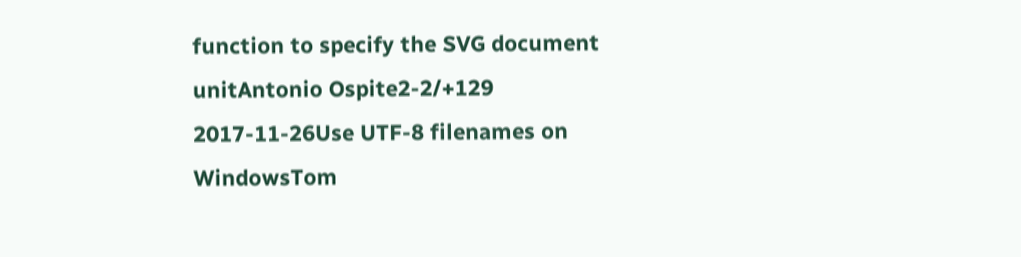function to specify the SVG document unitAntonio Ospite2-2/+129
2017-11-26Use UTF-8 filenames on WindowsTom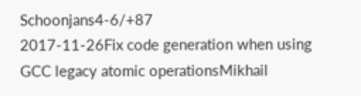Schoonjans4-6/+87
2017-11-26Fix code generation when using GCC legacy atomic operationsMikhail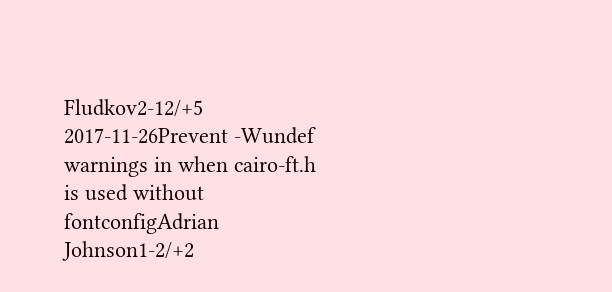Fludkov2-12/+5
2017-11-26Prevent -Wundef warnings in when cairo-ft.h is used without fontconfigAdrian Johnson1-2/+2